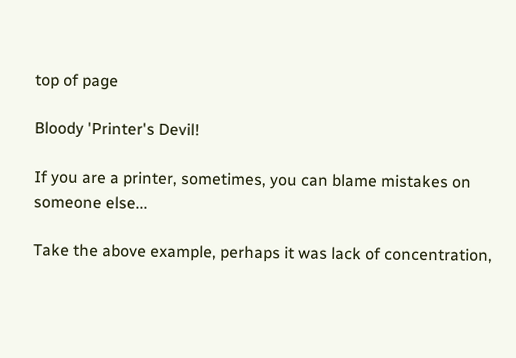top of page

Bloody 'Printer's Devil!

If you are a printer, sometimes, you can blame mistakes on someone else...

Take the above example, perhaps it was lack of concentration,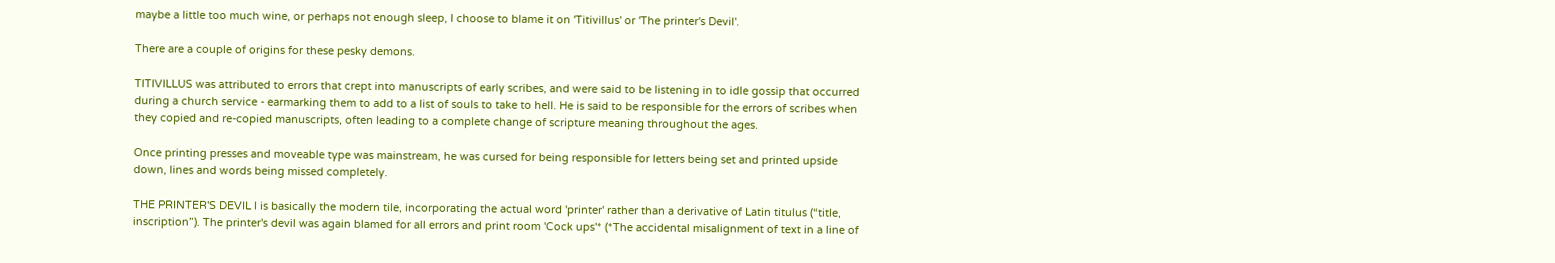maybe a little too much wine, or perhaps not enough sleep, I choose to blame it on 'Titivillus' or 'The printer's Devil'.

There are a couple of origins for these pesky demons.

TITIVILLUS was attributed to errors that crept into manuscripts of early scribes, and were said to be listening in to idle gossip that occurred during a church service - earmarking them to add to a list of souls to take to hell. He is said to be responsible for the errors of scribes when they copied and re-copied manuscripts, often leading to a complete change of scripture meaning throughout the ages.

Once printing presses and moveable type was mainstream, he was cursed for being responsible for letters being set and printed upside down, lines and words being missed completely.

THE PRINTER'S DEVIL l is basically the modern tile, incorporating the actual word 'printer' rather than a derivative of Latin titulus (“title, inscription”). The printer's devil was again blamed for all errors and print room 'Cock ups'* (*The accidental misalignment of text in a line of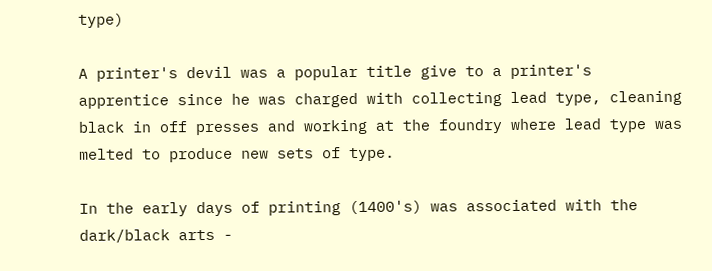type)

A printer's devil was a popular title give to a printer's apprentice since he was charged with collecting lead type, cleaning black in off presses and working at the foundry where lead type was melted to produce new sets of type.

In the early days of printing (1400's) was associated with the dark/black arts -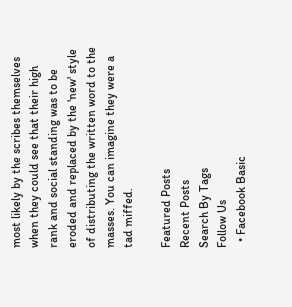most likely by the scribes themselves when they could see that their high rank and social standing was to be eroded and replaced by the 'new' style of distributing the written word to the masses. You can imagine they were a tad miffed.

Featured Posts
Recent Posts
Search By Tags
Follow Us
  • Facebook Basic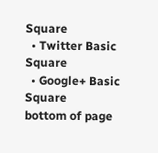Square
  • Twitter Basic Square
  • Google+ Basic Square
bottom of page